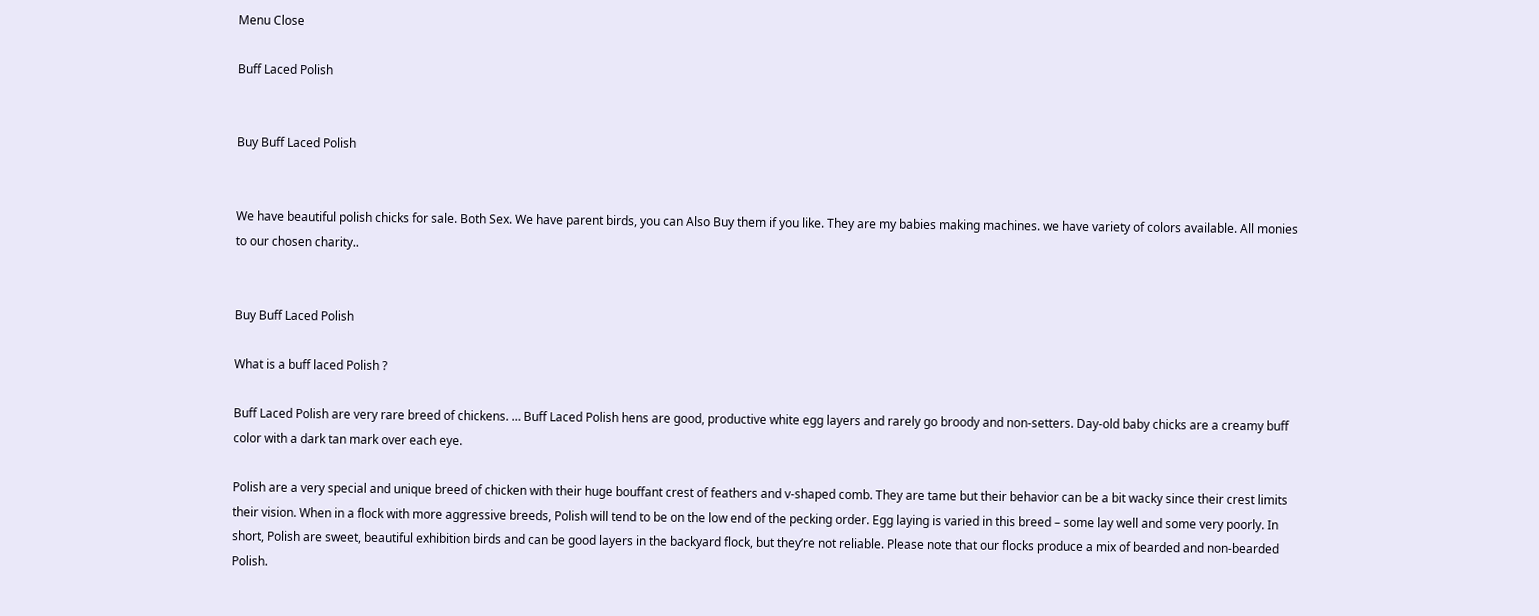Menu Close

Buff Laced Polish


Buy Buff Laced Polish


We have beautiful polish chicks for sale. Both Sex. We have parent birds, you can Also Buy them if you like. They are my babies making machines. we have variety of colors available. All monies to our chosen charity..


Buy Buff Laced Polish

What is a buff laced Polish ?

Buff Laced Polish are very rare breed of chickens. … Buff Laced Polish hens are good, productive white egg layers and rarely go broody and non-setters. Day-old baby chicks are a creamy buff color with a dark tan mark over each eye.

Polish are a very special and unique breed of chicken with their huge bouffant crest of feathers and v-shaped comb. They are tame but their behavior can be a bit wacky since their crest limits their vision. When in a flock with more aggressive breeds, Polish will tend to be on the low end of the pecking order. Egg laying is varied in this breed – some lay well and some very poorly. In short, Polish are sweet, beautiful exhibition birds and can be good layers in the backyard flock, but they’re not reliable. Please note that our flocks produce a mix of bearded and non-bearded Polish.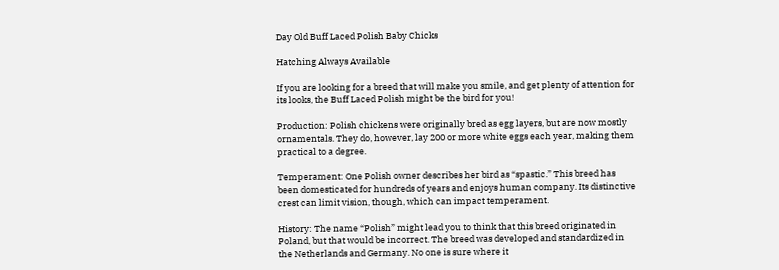Day Old Buff Laced Polish Baby Chicks

Hatching Always Available

If you are looking for a breed that will make you smile, and get plenty of attention for its looks, the Buff Laced Polish might be the bird for you!

Production: Polish chickens were originally bred as egg layers, but are now mostly ornamentals. They do, however, lay 200 or more white eggs each year, making them practical to a degree.

Temperament: One Polish owner describes her bird as “spastic.” This breed has been domesticated for hundreds of years and enjoys human company. Its distinctive crest can limit vision, though, which can impact temperament.

History: The name “Polish” might lead you to think that this breed originated in Poland, but that would be incorrect. The breed was developed and standardized in the Netherlands and Germany. No one is sure where it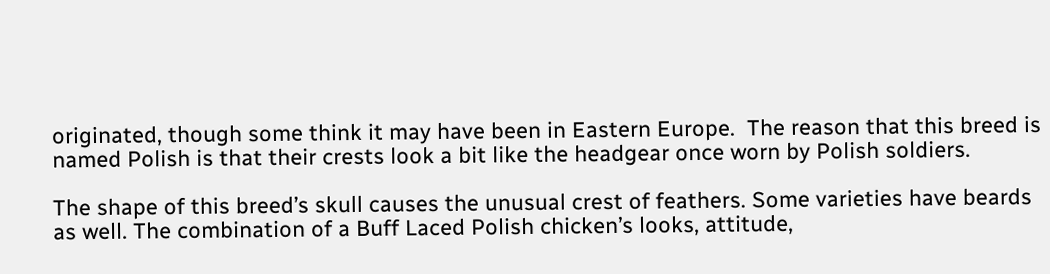originated, though some think it may have been in Eastern Europe.  The reason that this breed is named Polish is that their crests look a bit like the headgear once worn by Polish soldiers.

The shape of this breed’s skull causes the unusual crest of feathers. Some varieties have beards as well. The combination of a Buff Laced Polish chicken’s looks, attitude,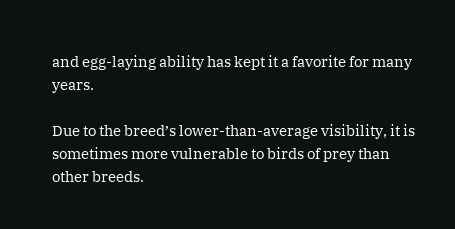and egg-laying ability has kept it a favorite for many years.

Due to the breed’s lower-than-average visibility, it is sometimes more vulnerable to birds of prey than other breeds.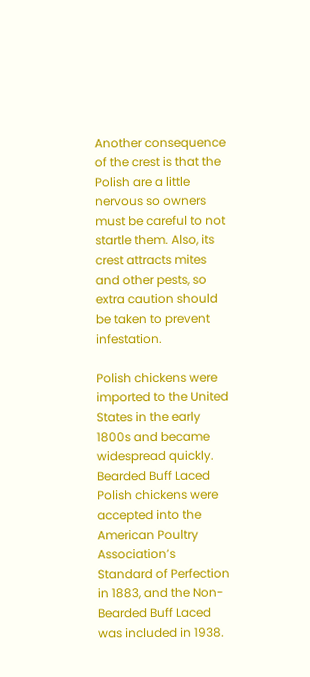Another consequence of the crest is that the Polish are a little nervous so owners must be careful to not startle them. Also, its crest attracts mites and other pests, so extra caution should be taken to prevent infestation.

Polish chickens were imported to the United States in the early 1800s and became widespread quickly. Bearded Buff Laced Polish chickens were accepted into the American Poultry Association’s Standard of Perfection in 1883, and the Non-Bearded Buff Laced was included in 1938.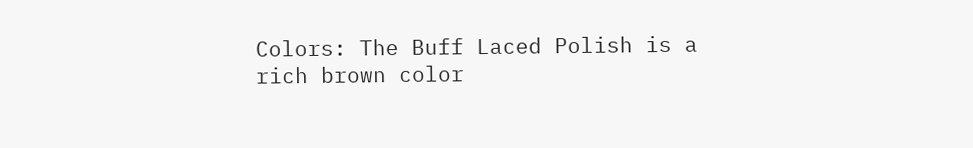Colors: The Buff Laced Polish is a rich brown color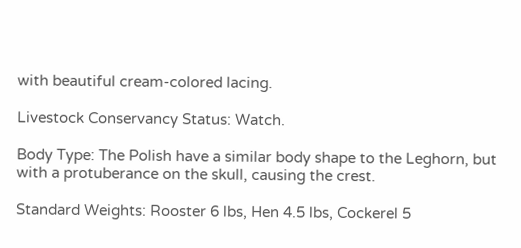with beautiful cream-colored lacing.

Livestock Conservancy Status: Watch.

Body Type: The Polish have a similar body shape to the Leghorn, but with a protuberance on the skull, causing the crest.

Standard Weights: Rooster 6 lbs, Hen 4.5 lbs, Cockerel 5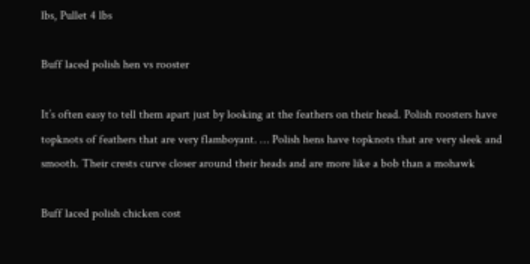lbs, Pullet 4 lbs

Buff laced polish hen vs rooster

It’s often easy to tell them apart just by looking at the feathers on their head. Polish roosters have topknots of feathers that are very flamboyant. … Polish hens have topknots that are very sleek and smooth. Their crests curve closer around their heads and are more like a bob than a mohawk

Buff laced polish chicken cost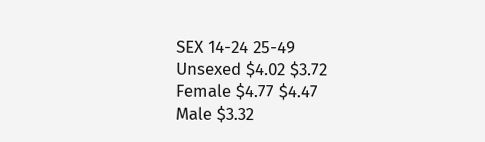SEX 14-24 25-49
Unsexed $4.02 $3.72
Female $4.77 $4.47
Male $3.32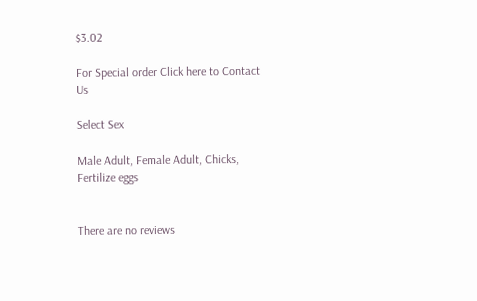$3.02

For Special order Click here to Contact Us

Select Sex

Male Adult, Female Adult, Chicks, Fertilize eggs


There are no reviews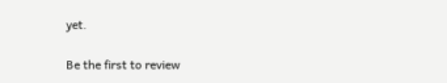yet.

Be the first to review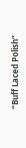“Buff Laced Polish”